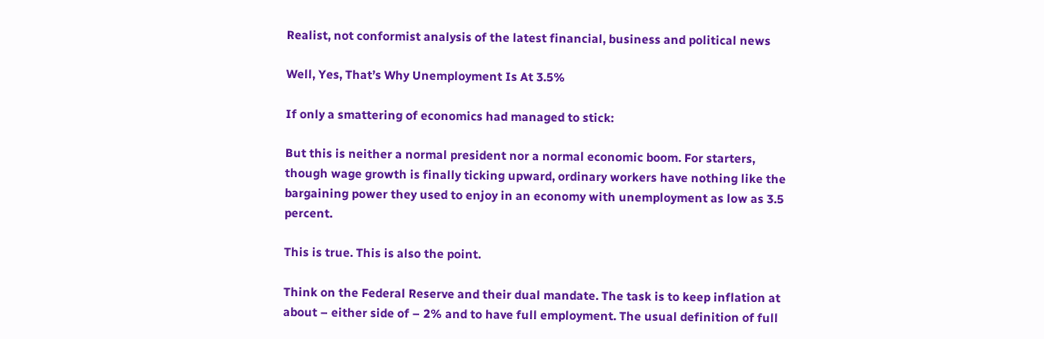Realist, not conformist analysis of the latest financial, business and political news

Well, Yes, That’s Why Unemployment Is At 3.5%

If only a smattering of economics had managed to stick:

But this is neither a normal president nor a normal economic boom. For starters, though wage growth is finally ticking upward, ordinary workers have nothing like the bargaining power they used to enjoy in an economy with unemployment as low as 3.5 percent.

This is true. This is also the point.

Think on the Federal Reserve and their dual mandate. The task is to keep inflation at about – either side of – 2% and to have full employment. The usual definition of full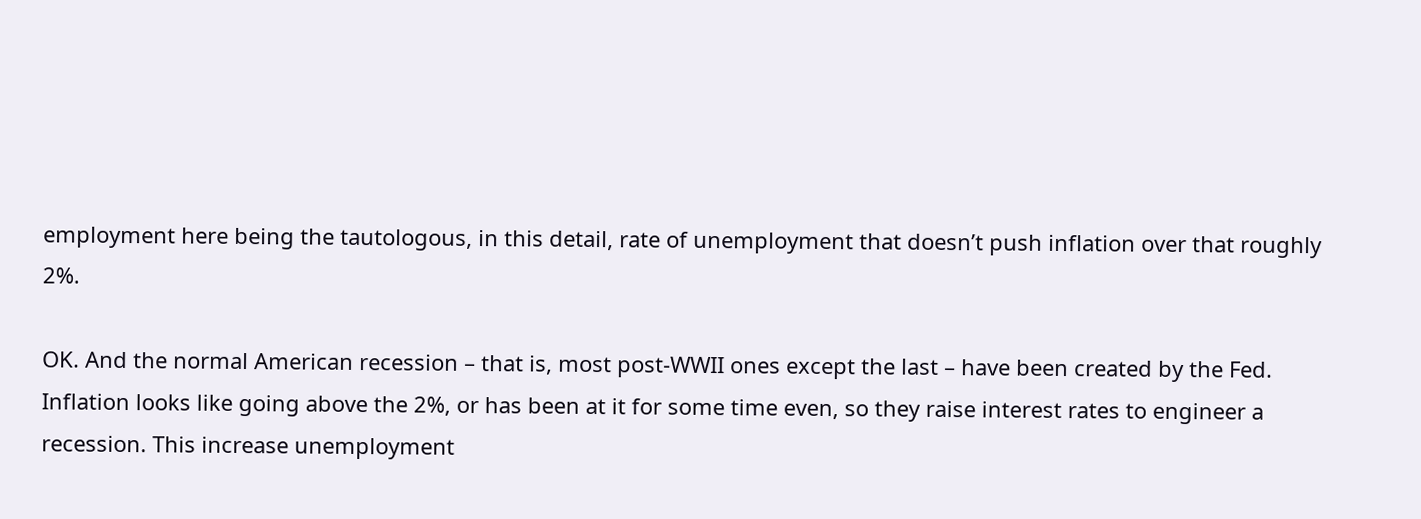employment here being the tautologous, in this detail, rate of unemployment that doesn’t push inflation over that roughly 2%.

OK. And the normal American recession – that is, most post-WWII ones except the last – have been created by the Fed. Inflation looks like going above the 2%, or has been at it for some time even, so they raise interest rates to engineer a recession. This increase unemployment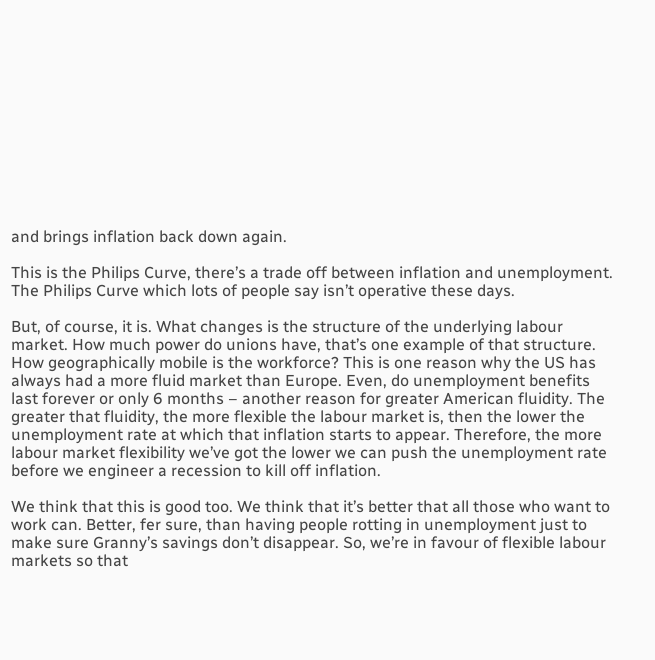and brings inflation back down again.

This is the Philips Curve, there’s a trade off between inflation and unemployment. The Philips Curve which lots of people say isn’t operative these days.

But, of course, it is. What changes is the structure of the underlying labour market. How much power do unions have, that’s one example of that structure. How geographically mobile is the workforce? This is one reason why the US has always had a more fluid market than Europe. Even, do unemployment benefits last forever or only 6 months – another reason for greater American fluidity. The greater that fluidity, the more flexible the labour market is, then the lower the unemployment rate at which that inflation starts to appear. Therefore, the more labour market flexibility we’ve got the lower we can push the unemployment rate before we engineer a recession to kill off inflation.

We think that this is good too. We think that it’s better that all those who want to work can. Better, fer sure, than having people rotting in unemployment just to make sure Granny’s savings don’t disappear. So, we’re in favour of flexible labour markets so that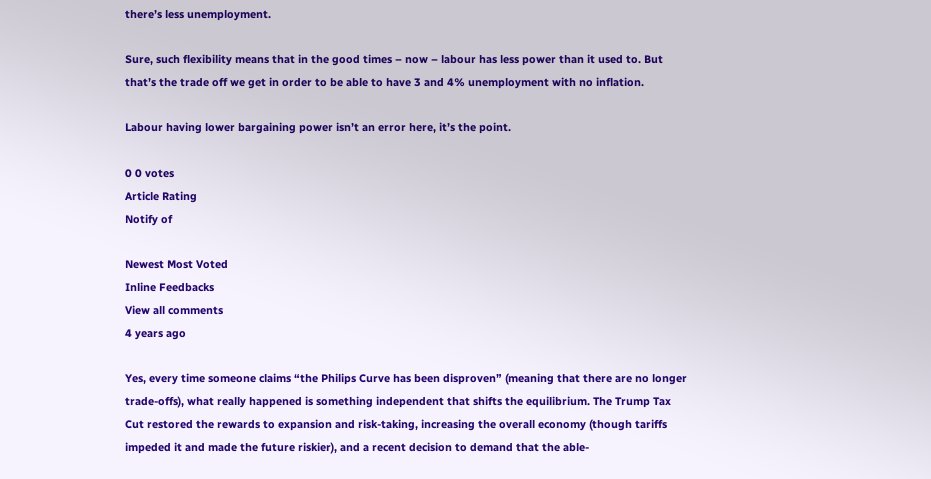there’s less unemployment.

Sure, such flexibility means that in the good times – now – labour has less power than it used to. But that’s the trade off we get in order to be able to have 3 and 4% unemployment with no inflation.

Labour having lower bargaining power isn’t an error here, it’s the point.

0 0 votes
Article Rating
Notify of

Newest Most Voted
Inline Feedbacks
View all comments
4 years ago

Yes, every time someone claims “the Philips Curve has been disproven” (meaning that there are no longer trade-offs), what really happened is something independent that shifts the equilibrium. The Trump Tax Cut restored the rewards to expansion and risk-taking, increasing the overall economy (though tariffs impeded it and made the future riskier), and a recent decision to demand that the able-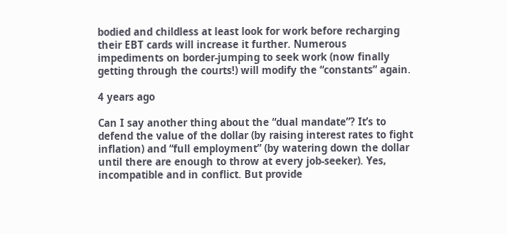bodied and childless at least look for work before recharging their EBT cards will increase it further. Numerous impediments on border-jumping to seek work (now finally getting through the courts!) will modify the “constants” again.

4 years ago

Can I say another thing about the “dual mandate”? It’s to defend the value of the dollar (by raising interest rates to fight inflation) and “full employment” (by watering down the dollar until there are enough to throw at every job-seeker). Yes, incompatible and in conflict. But provide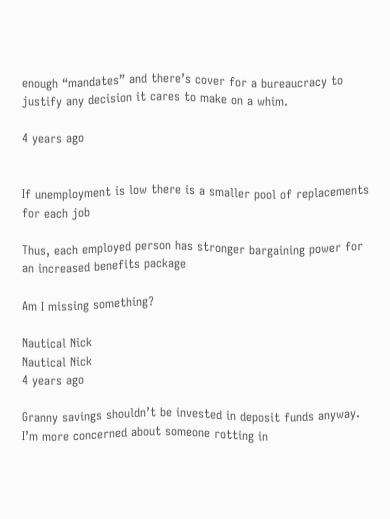enough “mandates” and there’s cover for a bureaucracy to justify any decision it cares to make on a whim.

4 years ago


If unemployment is low there is a smaller pool of replacements for each job

Thus, each employed person has stronger bargaining power for an increased benefits package

Am I missing something?

Nautical Nick
Nautical Nick
4 years ago

Granny savings shouldn’t be invested in deposit funds anyway. I’m more concerned about someone rotting in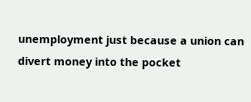unemployment just because a union can divert money into the pocket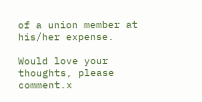of a union member at his/her expense.

Would love your thoughts, please comment.x